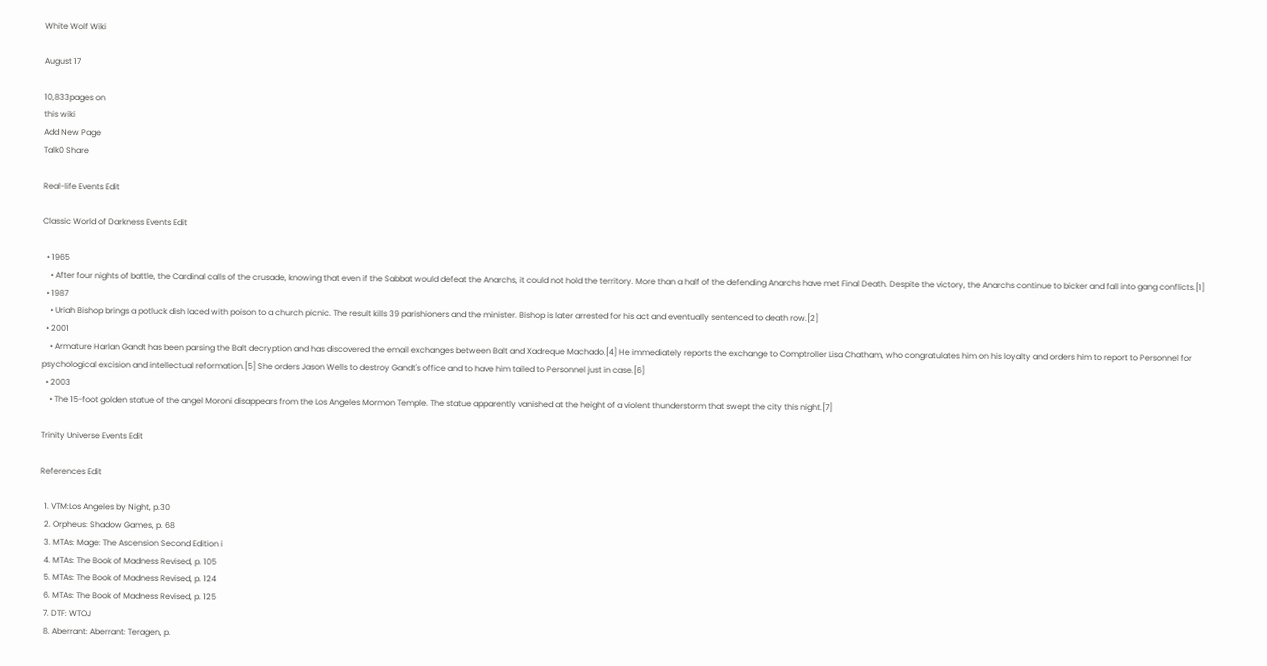White Wolf Wiki

August 17

10,833pages on
this wiki
Add New Page
Talk0 Share

Real-life Events Edit

Classic World of Darkness Events Edit

  • 1965
    • After four nights of battle, the Cardinal calls of the crusade, knowing that even if the Sabbat would defeat the Anarchs, it could not hold the territory. More than a half of the defending Anarchs have met Final Death. Despite the victory, the Anarchs continue to bicker and fall into gang conflicts.[1]
  • 1987
    • Uriah Bishop brings a potluck dish laced with poison to a church picnic. The result kills 39 parishioners and the minister. Bishop is later arrested for his act and eventually sentenced to death row.[2]
  • 2001
    • Armature Harlan Gandt has been parsing the Balt decryption and has discovered the email exchanges between Balt and Xadreque Machado.[4] He immediately reports the exchange to Comptroller Lisa Chatham, who congratulates him on his loyalty and orders him to report to Personnel for psychological excision and intellectual reformation.[5] She orders Jason Wells to destroy Gandt's office and to have him tailed to Personnel just in case.[6]
  • 2003
    • The 15-foot golden statue of the angel Moroni disappears from the Los Angeles Mormon Temple. The statue apparently vanished at the height of a violent thunderstorm that swept the city this night.[7]

Trinity Universe Events Edit

References Edit

  1. VTM:Los Angeles by Night, p.30
  2. Orpheus: Shadow Games, p. 68
  3. MTAs: Mage: The Ascension Second Edition i
  4. MTAs: The Book of Madness Revised, p. 105
  5. MTAs: The Book of Madness Revised, p. 124
  6. MTAs: The Book of Madness Revised, p. 125
  7. DTF: WTOJ
  8. Aberrant: Aberrant: Teragen, p.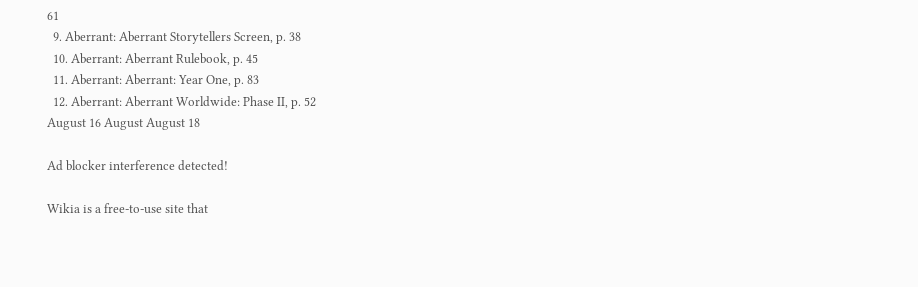61
  9. Aberrant: Aberrant Storytellers Screen, p. 38
  10. Aberrant: Aberrant Rulebook, p. 45
  11. Aberrant: Aberrant: Year One, p. 83
  12. Aberrant: Aberrant Worldwide: Phase II, p. 52
August 16 August August 18

Ad blocker interference detected!

Wikia is a free-to-use site that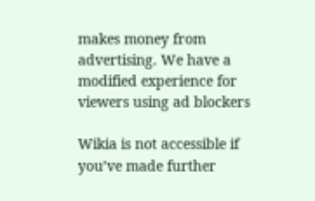makes money from advertising. We have a modified experience for viewers using ad blockers

Wikia is not accessible if you’ve made further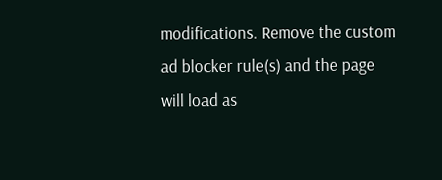modifications. Remove the custom ad blocker rule(s) and the page will load as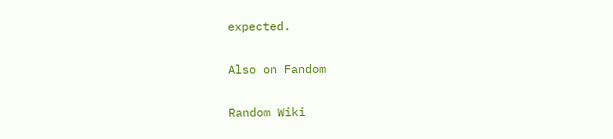expected.

Also on Fandom

Random Wiki